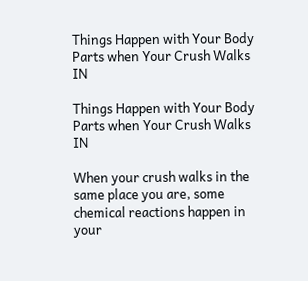Things Happen with Your Body Parts when Your Crush Walks IN

Things Happen with Your Body Parts when Your Crush Walks IN

When your crush walks in the same place you are, some chemical reactions happen in your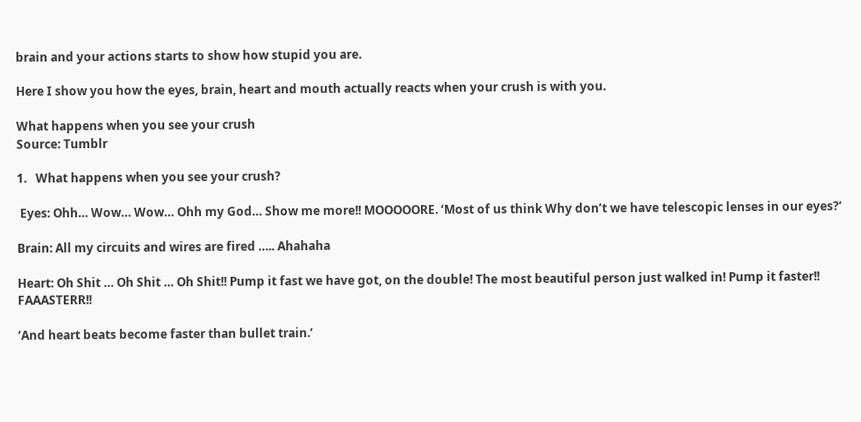brain and your actions starts to show how stupid you are.

Here I show you how the eyes, brain, heart and mouth actually reacts when your crush is with you.

What happens when you see your crush
Source: Tumblr

1.   What happens when you see your crush?

 Eyes: Ohh… Wow… Wow… Ohh my God… Show me more!! MOOOOORE. ‘Most of us think Why don’t we have telescopic lenses in our eyes?’

Brain: All my circuits and wires are fired ….. Ahahaha

Heart: Oh Shit … Oh Shit … Oh Shit!! Pump it fast we have got, on the double! The most beautiful person just walked in! Pump it faster!! FAAASTERR!!

‘And heart beats become faster than bullet train.’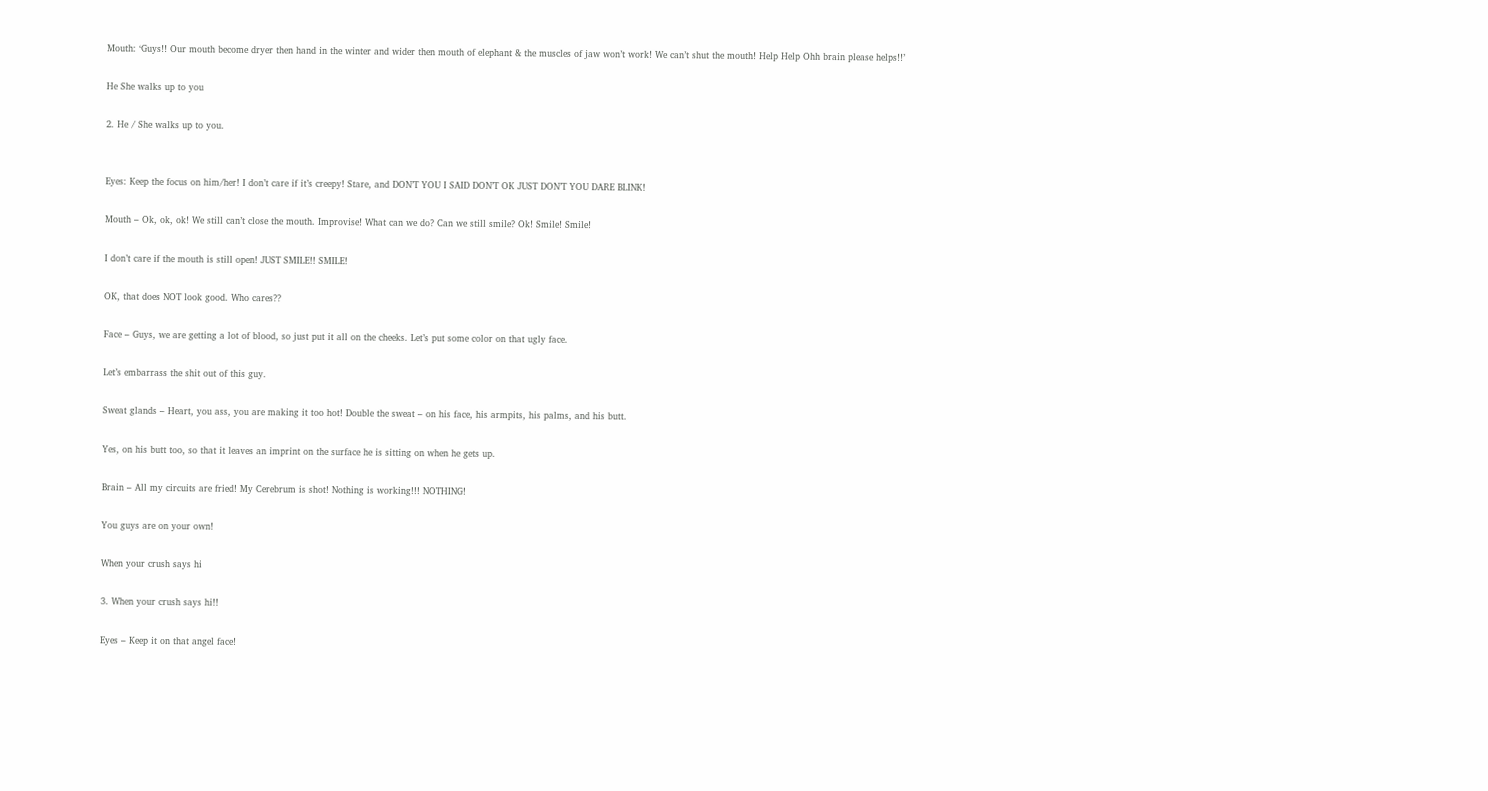Mouth: ‘Guys!! Our mouth become dryer then hand in the winter and wider then mouth of elephant & the muscles of jaw won’t work! We can’t shut the mouth! Help Help Ohh brain please helps!!’

He She walks up to you

2. He / She walks up to you.


Eyes: Keep the focus on him/her! I don’t care if it’s creepy! Stare, and DON’T YOU I SAID DON’T OK JUST DON’T YOU DARE BLINK!

Mouth – Ok, ok, ok! We still can’t close the mouth. Improvise! What can we do? Can we still smile? Ok! Smile! Smile!

I don’t care if the mouth is still open! JUST SMILE!! SMILE!

OK, that does NOT look good. Who cares??

Face – Guys, we are getting a lot of blood, so just put it all on the cheeks. Let’s put some color on that ugly face.

Let’s embarrass the shit out of this guy.

Sweat glands – Heart, you ass, you are making it too hot! Double the sweat – on his face, his armpits, his palms, and his butt.

Yes, on his butt too, so that it leaves an imprint on the surface he is sitting on when he gets up.

Brain – All my circuits are fried! My Cerebrum is shot! Nothing is working!!! NOTHING!

You guys are on your own!

When your crush says hi

3. When your crush says hi!!

Eyes – Keep it on that angel face!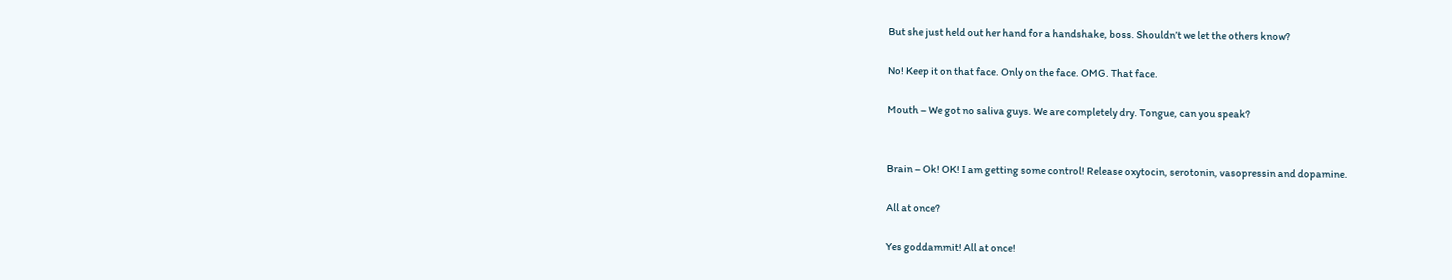But she just held out her hand for a handshake, boss. Shouldn’t we let the others know?

No! Keep it on that face. Only on the face. OMG. That face.

Mouth – We got no saliva guys. We are completely dry. Tongue, can you speak?


Brain – Ok! OK! I am getting some control! Release oxytocin, serotonin, vasopressin and dopamine.

All at once?

Yes goddammit! All at once!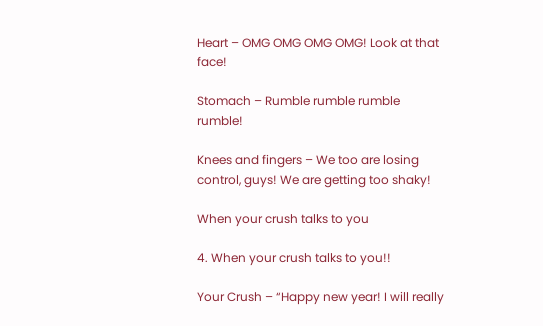Heart – OMG OMG OMG OMG! Look at that face!

Stomach – Rumble rumble rumble rumble!

Knees and fingers – We too are losing control, guys! We are getting too shaky!

When your crush talks to you

4. When your crush talks to you!!

Your Crush – “Happy new year! I will really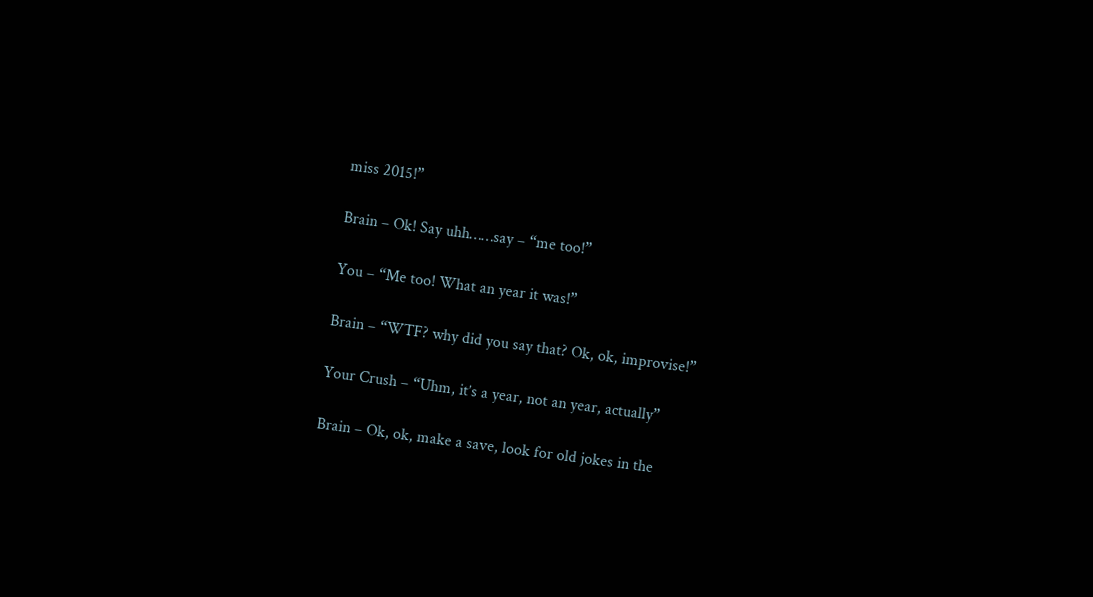miss 2015!”

Brain – Ok! Say uhh……say – “me too!”

You – “Me too! What an year it was!”

Brain – “WTF? why did you say that? Ok, ok, improvise!”

Your Crush – “Uhm, it’s a year, not an year, actually”

Brain – Ok, ok, make a save, look for old jokes in the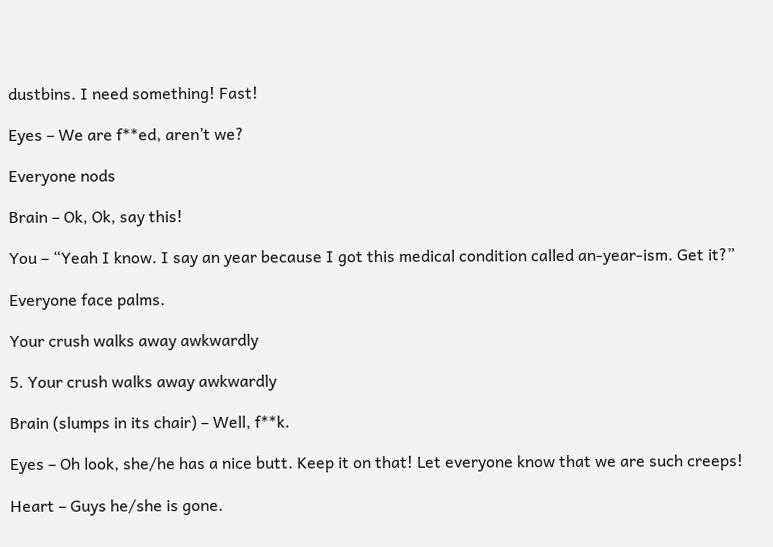dustbins. I need something! Fast!

Eyes – We are f**ed, aren’t we?

Everyone nods

Brain – Ok, Ok, say this!

You – “Yeah I know. I say an year because I got this medical condition called an-year-ism. Get it?”

Everyone face palms.

Your crush walks away awkwardly

5. Your crush walks away awkwardly

Brain (slumps in its chair) – Well, f**k.

Eyes – Oh look, she/he has a nice butt. Keep it on that! Let everyone know that we are such creeps!

Heart – Guys he/she is gone.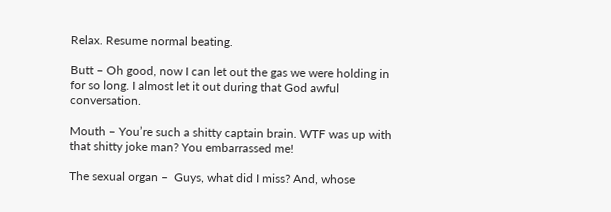Relax. Resume normal beating.

Butt – Oh good, now I can let out the gas we were holding in for so long. I almost let it out during that God awful conversation.

Mouth – You’re such a shitty captain brain. WTF was up with that shitty joke man? You embarrassed me!

The sexual organ –  Guys, what did I miss? And, whose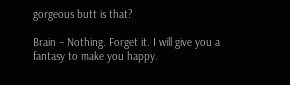gorgeous butt is that?

Brain – Nothing. Forget it. I will give you a fantasy to make you happy.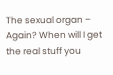The sexual organ – Again? When will I get the real stuff you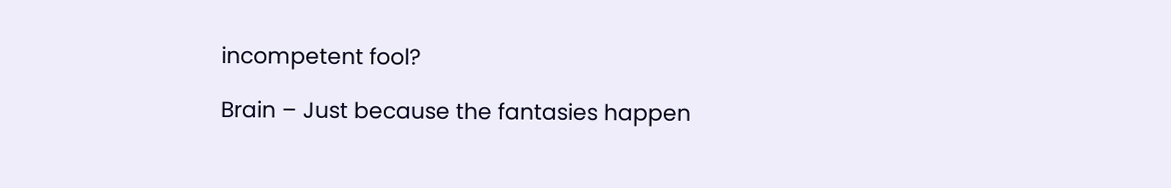incompetent fool?

Brain – Just because the fantasies happen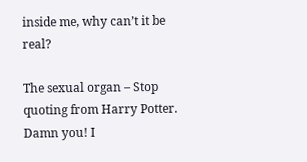inside me, why can’t it be real?

The sexual organ – Stop quoting from Harry Potter. Damn you! I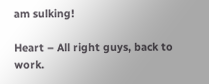am sulking!

Heart – All right guys, back to work.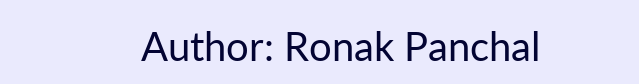Author: Ronak Panchal